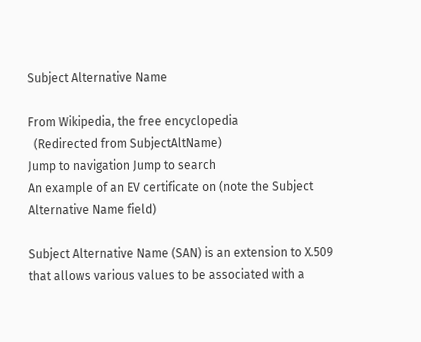Subject Alternative Name

From Wikipedia, the free encyclopedia
  (Redirected from SubjectAltName)
Jump to navigation Jump to search
An example of an EV certificate on (note the Subject Alternative Name field)

Subject Alternative Name (SAN) is an extension to X.509 that allows various values to be associated with a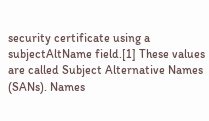security certificate using a subjectAltName field.[1] These values are called Subject Alternative Names (SANs). Names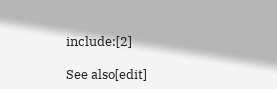include:[2]

See also[edit]